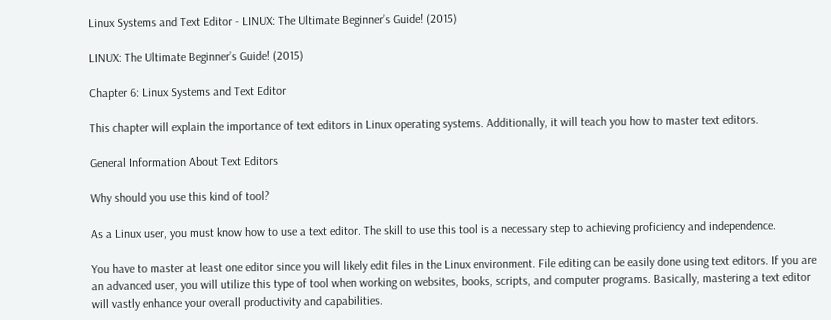Linux Systems and Text Editor - LINUX: The Ultimate Beginner’s Guide! (2015)

LINUX: The Ultimate Beginner’s Guide! (2015)

Chapter 6: Linux Systems and Text Editor

This chapter will explain the importance of text editors in Linux operating systems. Additionally, it will teach you how to master text editors.

General Information About Text Editors

Why should you use this kind of tool?

As a Linux user, you must know how to use a text editor. The skill to use this tool is a necessary step to achieving proficiency and independence.

You have to master at least one editor since you will likely edit files in the Linux environment. File editing can be easily done using text editors. If you are an advanced user, you will utilize this type of tool when working on websites, books, scripts, and computer programs. Basically, mastering a text editor will vastly enhance your overall productivity and capabilities.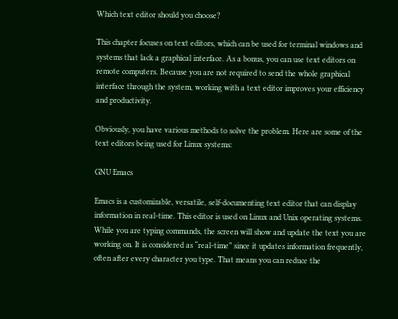Which text editor should you choose?

This chapter focuses on text editors, which can be used for terminal windows and systems that lack a graphical interface. As a bonus, you can use text editors on remote computers. Because you are not required to send the whole graphical interface through the system, working with a text editor improves your efficiency and productivity.

Obviously, you have various methods to solve the problem. Here are some of the text editors being used for Linux systems:

GNU Emacs

Emacs is a customizable, versatile, self-documenting text editor that can display information in real-time. This editor is used on Linux and Unix operating systems. While you are typing commands, the screen will show and update the text you are working on. It is considered as “real-time” since it updates information frequently, often after every character you type. That means you can reduce the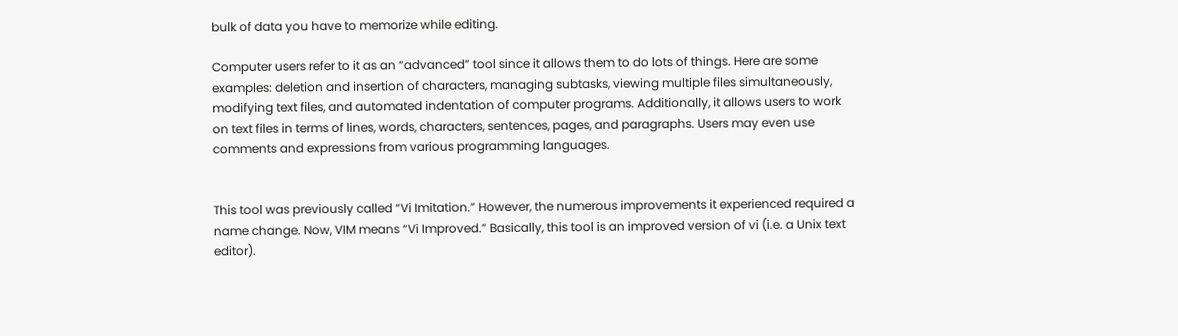bulk of data you have to memorize while editing.

Computer users refer to it as an “advanced” tool since it allows them to do lots of things. Here are some examples: deletion and insertion of characters, managing subtasks, viewing multiple files simultaneously, modifying text files, and automated indentation of computer programs. Additionally, it allows users to work on text files in terms of lines, words, characters, sentences, pages, and paragraphs. Users may even use comments and expressions from various programming languages.


This tool was previously called “Vi Imitation.” However, the numerous improvements it experienced required a name change. Now, VIM means “Vi Improved.” Basically, this tool is an improved version of vi (i.e. a Unix text editor).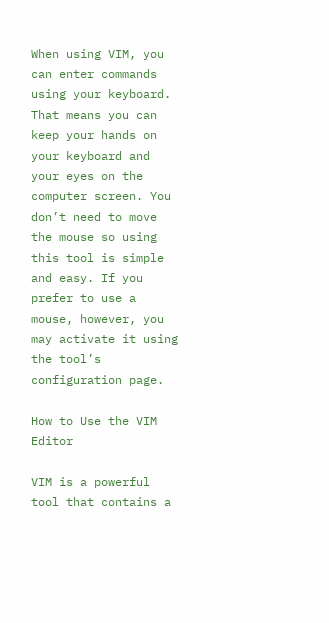When using VIM, you can enter commands using your keyboard. That means you can keep your hands on your keyboard and your eyes on the computer screen. You don’t need to move the mouse so using this tool is simple and easy. If you prefer to use a mouse, however, you may activate it using the tool’s configuration page.

How to Use the VIM Editor

VIM is a powerful tool that contains a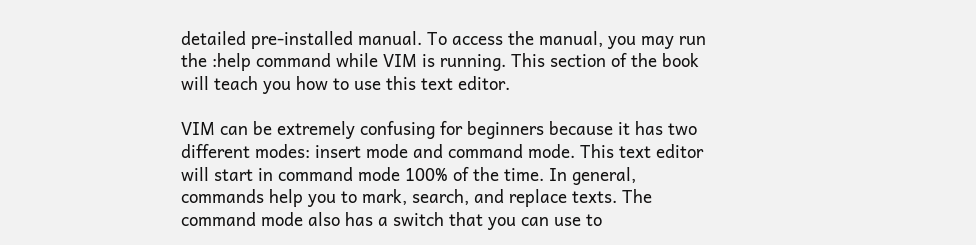detailed pre-installed manual. To access the manual, you may run the :help command while VIM is running. This section of the book will teach you how to use this text editor.

VIM can be extremely confusing for beginners because it has two different modes: insert mode and command mode. This text editor will start in command mode 100% of the time. In general, commands help you to mark, search, and replace texts. The command mode also has a switch that you can use to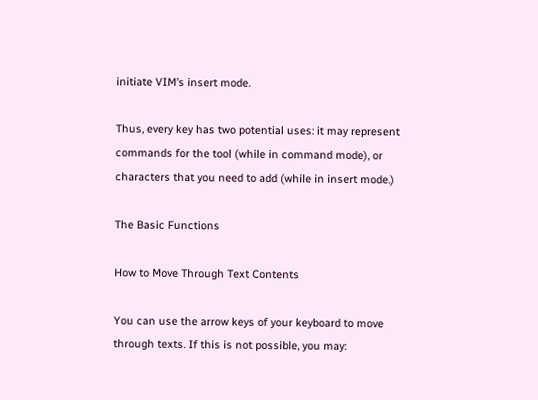initiate VIM’s insert mode.

Thus, every key has two potential uses: it may represent commands for the tool (while in command mode), or characters that you need to add (while in insert mode.)

The Basic Functions

How to Move Through Text Contents

You can use the arrow keys of your keyboard to move through texts. If this is not possible, you may: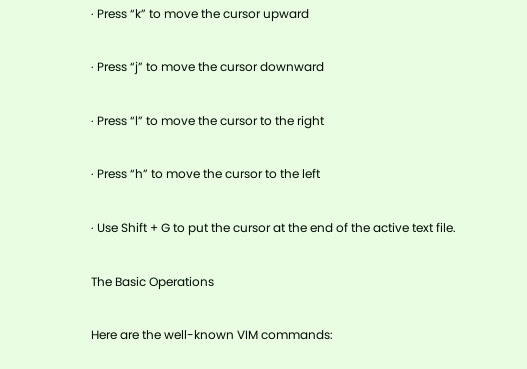· Press “k” to move the cursor upward

· Press “j” to move the cursor downward

· Press “l” to move the cursor to the right

· Press “h” to move the cursor to the left

· Use Shift + G to put the cursor at the end of the active text file.

The Basic Operations

Here are the well-known VIM commands: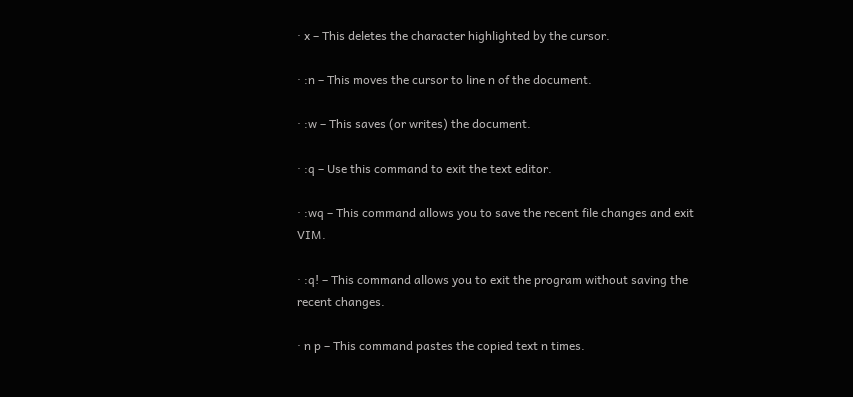· x – This deletes the character highlighted by the cursor.

· :n – This moves the cursor to line n of the document.

· :w – This saves (or writes) the document.

· :q – Use this command to exit the text editor.

· :wq – This command allows you to save the recent file changes and exit VIM.

· :q! – This command allows you to exit the program without saving the recent changes.

· n p – This command pastes the copied text n times.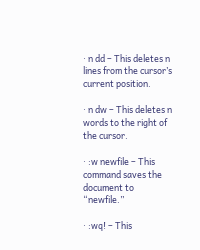· n dd – This deletes n lines from the cursor’s current position.

· n dw – This deletes n words to the right of the cursor.

· :w newfile – This command saves the document to “newfile.”

· :wq! – This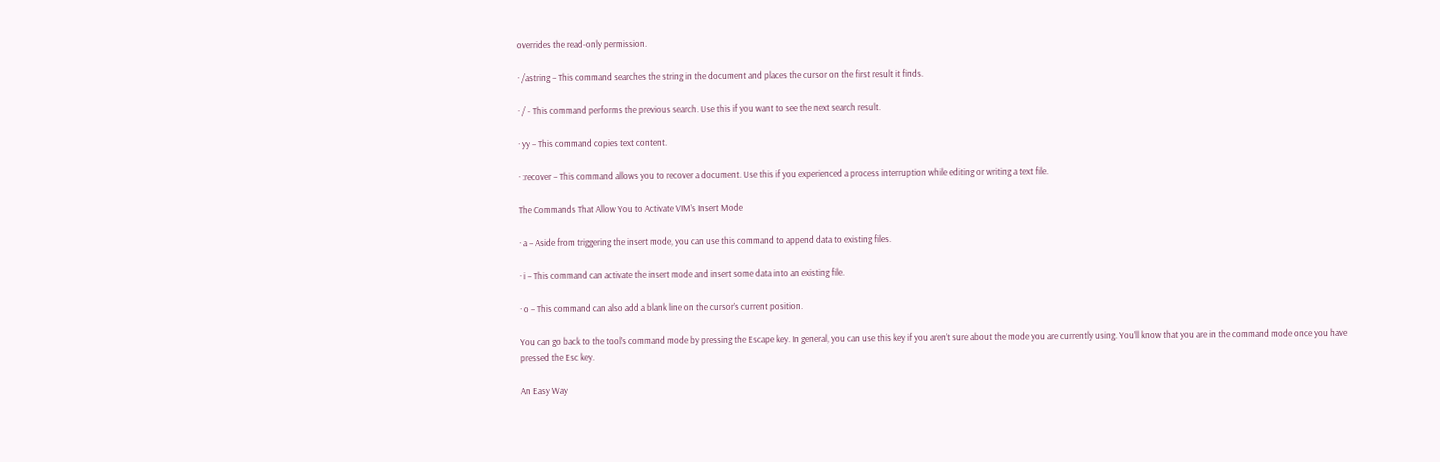overrides the read-only permission.

· /astring – This command searches the string in the document and places the cursor on the first result it finds.

· / - This command performs the previous search. Use this if you want to see the next search result.

· yy – This command copies text content.

· :recover – This command allows you to recover a document. Use this if you experienced a process interruption while editing or writing a text file.

The Commands That Allow You to Activate VIM’s Insert Mode

· a – Aside from triggering the insert mode, you can use this command to append data to existing files.

· i – This command can activate the insert mode and insert some data into an existing file.

· o – This command can also add a blank line on the cursor’s current position.

You can go back to the tool’s command mode by pressing the Escape key. In general, you can use this key if you aren’t sure about the mode you are currently using. You’ll know that you are in the command mode once you have pressed the Esc key.

An Easy Way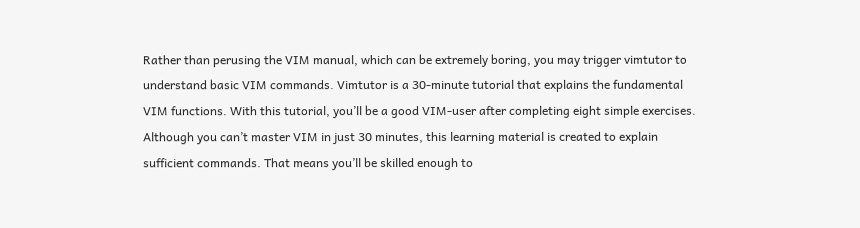Rather than perusing the VIM manual, which can be extremely boring, you may trigger vimtutor to understand basic VIM commands. Vimtutor is a 30-minute tutorial that explains the fundamental VIM functions. With this tutorial, you’ll be a good VIM-user after completing eight simple exercises. Although you can’t master VIM in just 30 minutes, this learning material is created to explain sufficient commands. That means you’ll be skilled enough to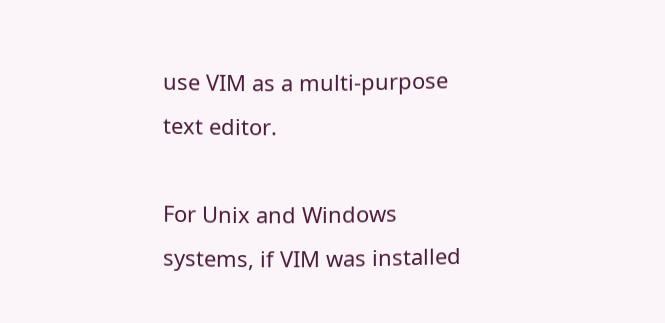use VIM as a multi-purpose text editor.

For Unix and Windows systems, if VIM was installed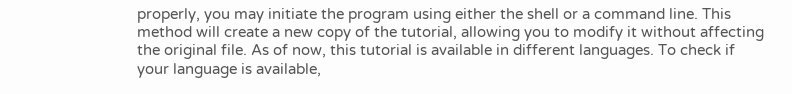properly, you may initiate the program using either the shell or a command line. This method will create a new copy of the tutorial, allowing you to modify it without affecting the original file. As of now, this tutorial is available in different languages. To check if your language is available,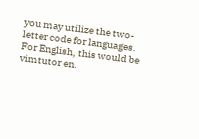you may utilize the two-letter code for languages. For English, this would be vimtutor en.